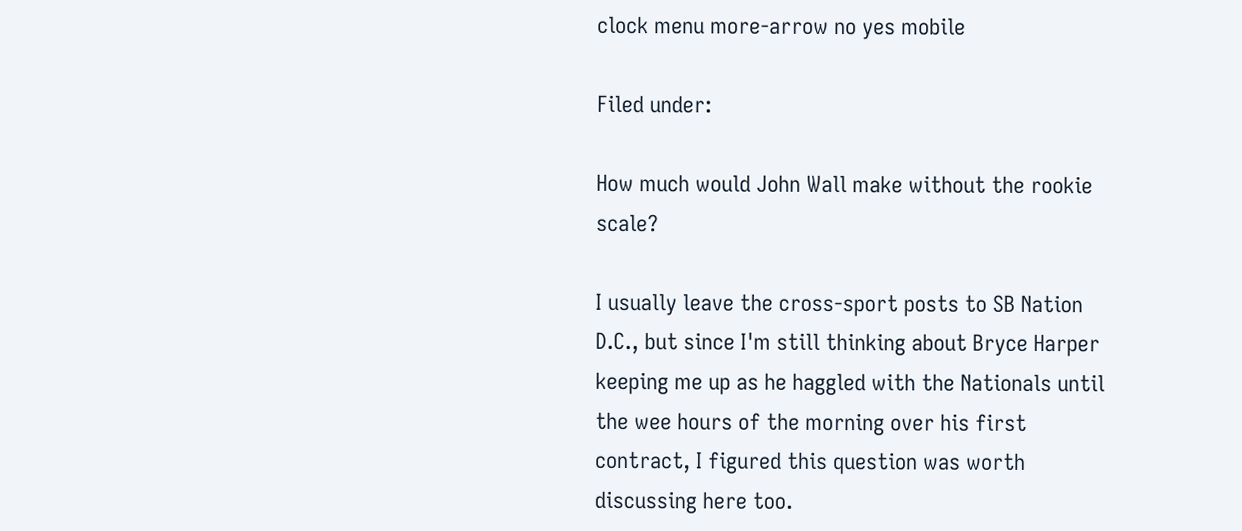clock menu more-arrow no yes mobile

Filed under:

How much would John Wall make without the rookie scale?

I usually leave the cross-sport posts to SB Nation D.C., but since I'm still thinking about Bryce Harper keeping me up as he haggled with the Nationals until the wee hours of the morning over his first contract, I figured this question was worth discussing here too.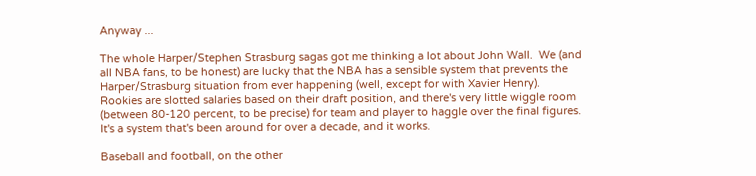Anyway ...

The whole Harper/Stephen Strasburg sagas got me thinking a lot about John Wall.  We (and all NBA fans, to be honest) are lucky that the NBA has a sensible system that prevents the Harper/Strasburg situation from ever happening (well, except for with Xavier Henry).  Rookies are slotted salaries based on their draft position, and there's very little wiggle room (between 80-120 percent, to be precise) for team and player to haggle over the final figures.  It's a system that's been around for over a decade, and it works.

Baseball and football, on the other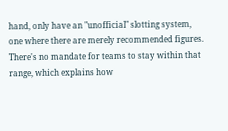hand, only have an "unofficial" slotting system, one where there are merely recommended figures.  There's no mandate for teams to stay within that range, which explains how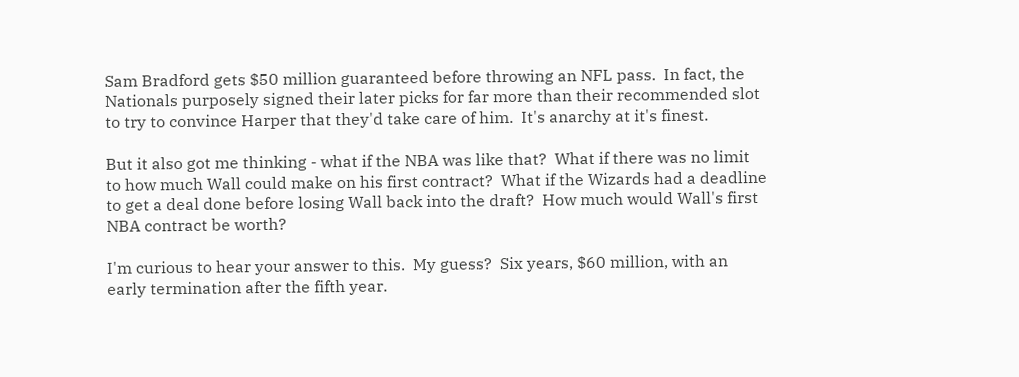Sam Bradford gets $50 million guaranteed before throwing an NFL pass.  In fact, the Nationals purposely signed their later picks for far more than their recommended slot to try to convince Harper that they'd take care of him.  It's anarchy at it's finest.

But it also got me thinking - what if the NBA was like that?  What if there was no limit to how much Wall could make on his first contract?  What if the Wizards had a deadline to get a deal done before losing Wall back into the draft?  How much would Wall's first NBA contract be worth?

I'm curious to hear your answer to this.  My guess?  Six years, $60 million, with an early termination after the fifth year.